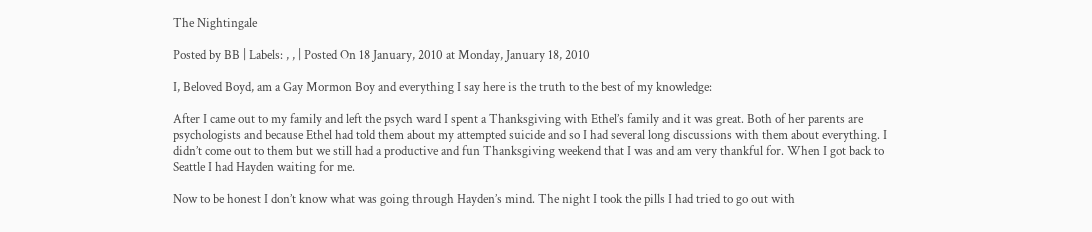The Nightingale

Posted by BB | Labels: , , | Posted On 18 January, 2010 at Monday, January 18, 2010

I, Beloved Boyd, am a Gay Mormon Boy and everything I say here is the truth to the best of my knowledge:

After I came out to my family and left the psych ward I spent a Thanksgiving with Ethel’s family and it was great. Both of her parents are psychologists and because Ethel had told them about my attempted suicide and so I had several long discussions with them about everything. I didn’t come out to them but we still had a productive and fun Thanksgiving weekend that I was and am very thankful for. When I got back to Seattle I had Hayden waiting for me.

Now to be honest I don’t know what was going through Hayden’s mind. The night I took the pills I had tried to go out with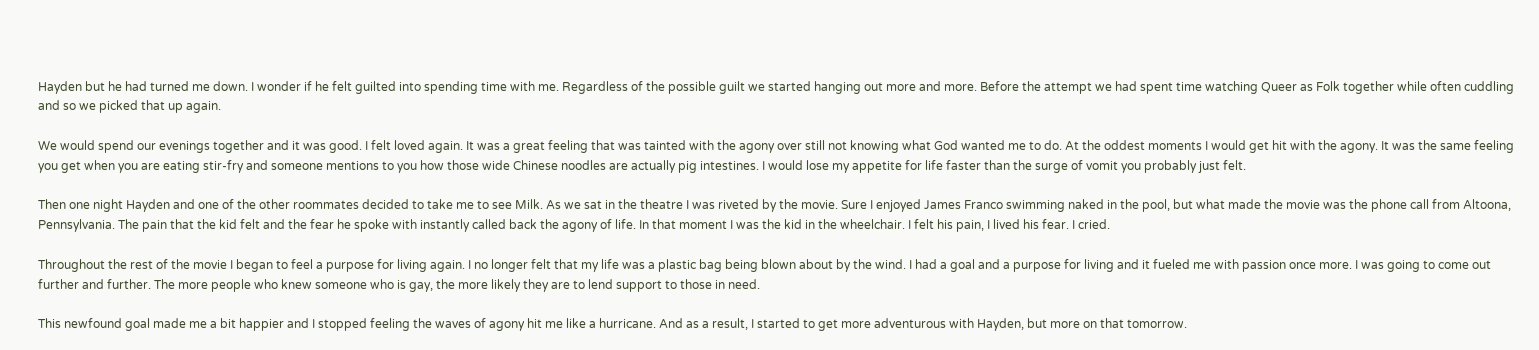Hayden but he had turned me down. I wonder if he felt guilted into spending time with me. Regardless of the possible guilt we started hanging out more and more. Before the attempt we had spent time watching Queer as Folk together while often cuddling and so we picked that up again.

We would spend our evenings together and it was good. I felt loved again. It was a great feeling that was tainted with the agony over still not knowing what God wanted me to do. At the oddest moments I would get hit with the agony. It was the same feeling you get when you are eating stir-fry and someone mentions to you how those wide Chinese noodles are actually pig intestines. I would lose my appetite for life faster than the surge of vomit you probably just felt.

Then one night Hayden and one of the other roommates decided to take me to see Milk. As we sat in the theatre I was riveted by the movie. Sure I enjoyed James Franco swimming naked in the pool, but what made the movie was the phone call from Altoona, Pennsylvania. The pain that the kid felt and the fear he spoke with instantly called back the agony of life. In that moment I was the kid in the wheelchair. I felt his pain, I lived his fear. I cried.

Throughout the rest of the movie I began to feel a purpose for living again. I no longer felt that my life was a plastic bag being blown about by the wind. I had a goal and a purpose for living and it fueled me with passion once more. I was going to come out further and further. The more people who knew someone who is gay, the more likely they are to lend support to those in need.

This newfound goal made me a bit happier and I stopped feeling the waves of agony hit me like a hurricane. And as a result, I started to get more adventurous with Hayden, but more on that tomorrow.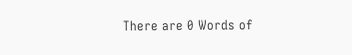There are 0 Words of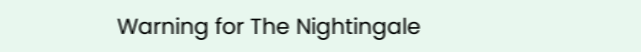Warning for The Nightingale